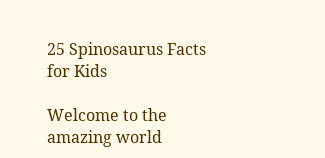25 Spinosaurus Facts for Kids

Welcome to the amazing world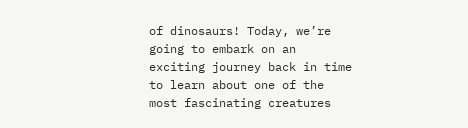of dinosaurs! Today, we’re going to embark on an exciting journey back in time to learn about one of the most fascinating creatures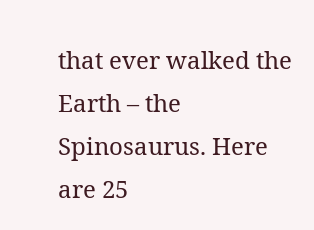that ever walked the Earth – the Spinosaurus. Here are 25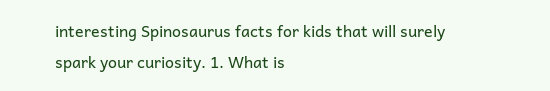interesting Spinosaurus facts for kids that will surely spark your curiosity. 1. What is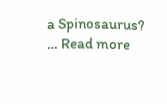a Spinosaurus? … Read more